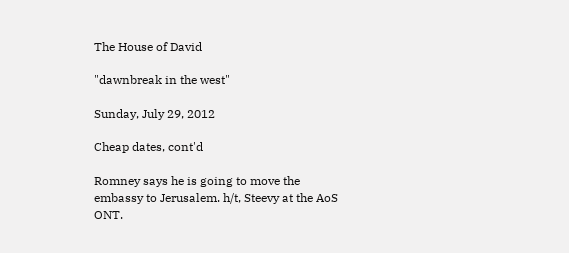The House of David

"dawnbreak in the west"

Sunday, July 29, 2012

Cheap dates, cont'd

Romney says he is going to move the embassy to Jerusalem. h/t, Steevy at the AoS ONT.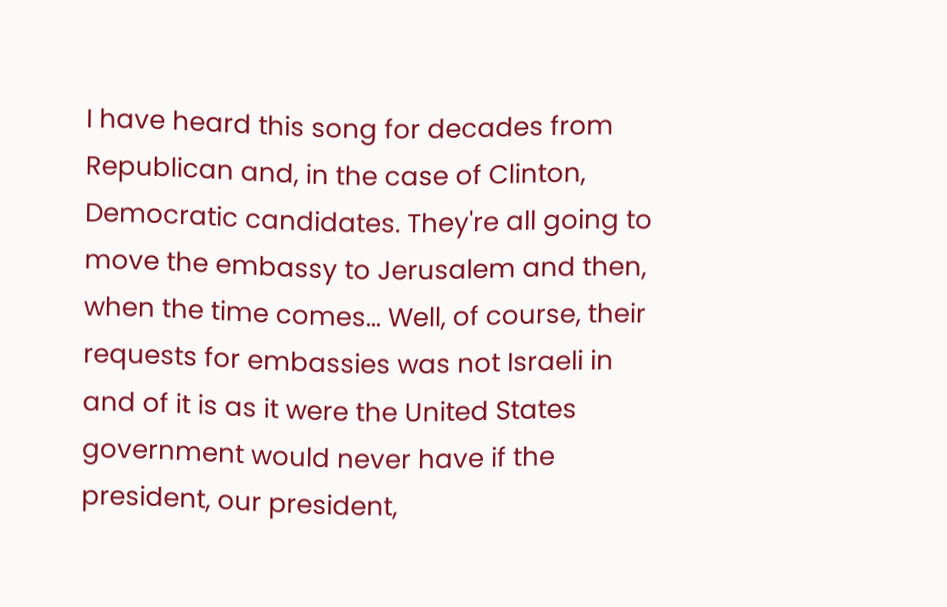I have heard this song for decades from Republican and, in the case of Clinton, Democratic candidates. They're all going to move the embassy to Jerusalem and then, when the time comes... Well, of course, their requests for embassies was not Israeli in and of it is as it were the United States government would never have if the president, our president,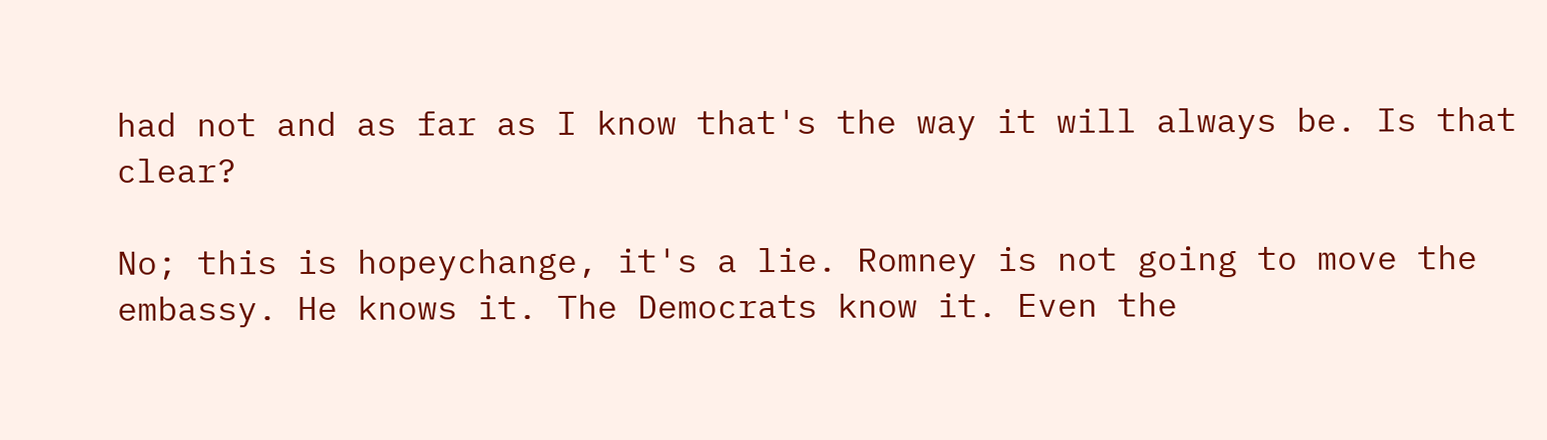had not and as far as I know that's the way it will always be. Is that clear?

No; this is hopeychange, it's a lie. Romney is not going to move the embassy. He knows it. The Democrats know it. Even the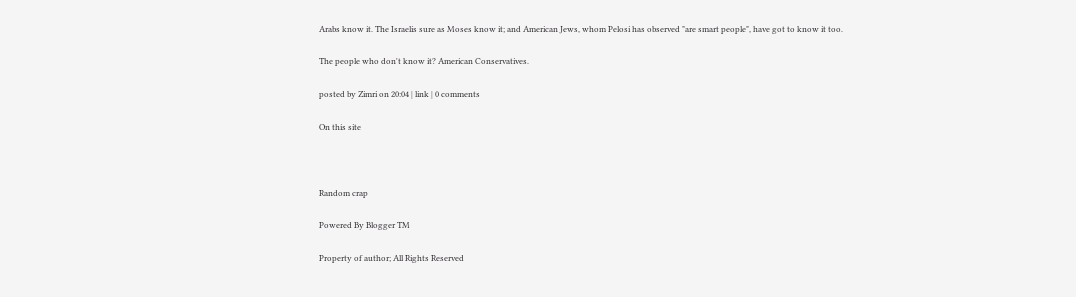Arabs know it. The Israelis sure as Moses know it; and American Jews, whom Pelosi has observed "are smart people", have got to know it too.

The people who don't know it? American Conservatives.

posted by Zimri on 20:04 | link | 0 comments

On this site



Random crap

Powered By Blogger TM

Property of author; All Rights Reserved